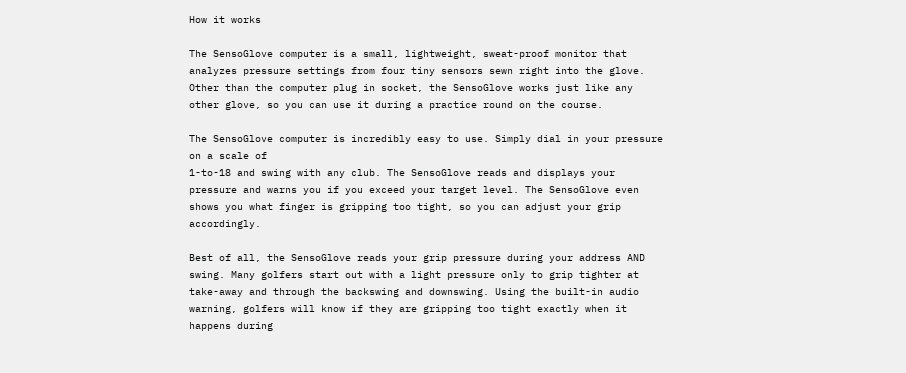How it works

The SensoGlove computer is a small, lightweight, sweat-proof monitor that analyzes pressure settings from four tiny sensors sewn right into the glove. Other than the computer plug in socket, the SensoGlove works just like any other glove, so you can use it during a practice round on the course.

The SensoGlove computer is incredibly easy to use. Simply dial in your pressure on a scale of
1-to-18 and swing with any club. The SensoGlove reads and displays your pressure and warns you if you exceed your target level. The SensoGlove even shows you what finger is gripping too tight, so you can adjust your grip accordingly.

Best of all, the SensoGlove reads your grip pressure during your address AND swing. Many golfers start out with a light pressure only to grip tighter at take-away and through the backswing and downswing. Using the built-in audio warning, golfers will know if they are gripping too tight exactly when it happens during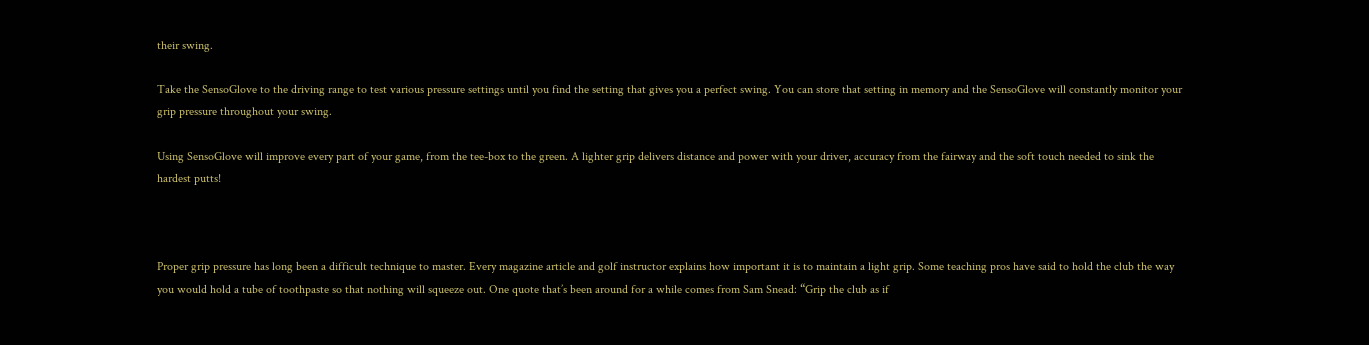their swing.

Take the SensoGlove to the driving range to test various pressure settings until you find the setting that gives you a perfect swing. You can store that setting in memory and the SensoGlove will constantly monitor your grip pressure throughout your swing.

Using SensoGlove will improve every part of your game, from the tee-box to the green. A lighter grip delivers distance and power with your driver, accuracy from the fairway and the soft touch needed to sink the hardest putts!



Proper grip pressure has long been a difficult technique to master. Every magazine article and golf instructor explains how important it is to maintain a light grip. Some teaching pros have said to hold the club the way you would hold a tube of toothpaste so that nothing will squeeze out. One quote that’s been around for a while comes from Sam Snead: “Grip the club as if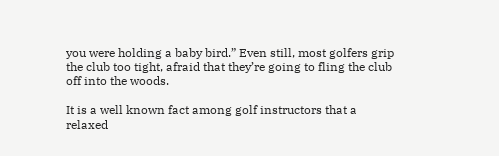you were holding a baby bird.” Even still, most golfers grip the club too tight, afraid that they’re going to fling the club off into the woods.

It is a well known fact among golf instructors that a relaxed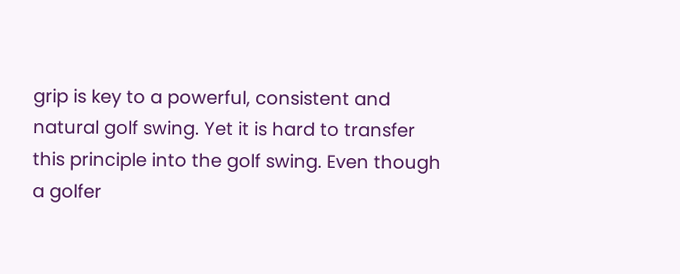grip is key to a powerful, consistent and natural golf swing. Yet it is hard to transfer this principle into the golf swing. Even though a golfer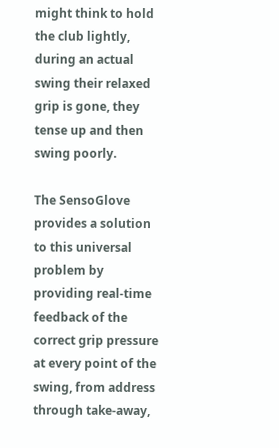might think to hold the club lightly, during an actual swing their relaxed grip is gone, they tense up and then swing poorly.

The SensoGlove provides a solution to this universal problem by providing real-time feedback of the correct grip pressure at every point of the swing, from address through take-away,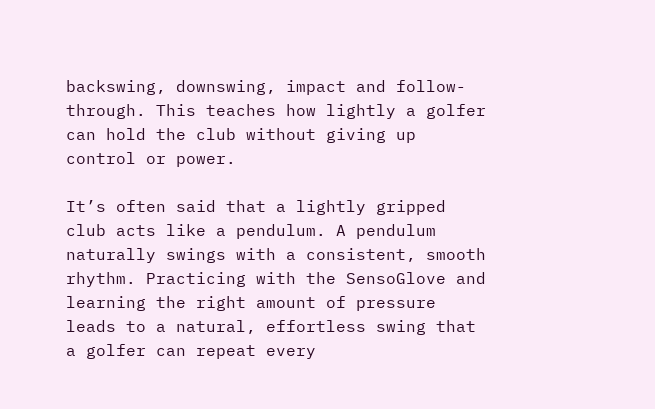backswing, downswing, impact and follow-through. This teaches how lightly a golfer can hold the club without giving up control or power.

It’s often said that a lightly gripped club acts like a pendulum. A pendulum naturally swings with a consistent, smooth rhythm. Practicing with the SensoGlove and learning the right amount of pressure leads to a natural, effortless swing that a golfer can repeat every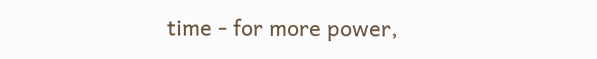time - for more power,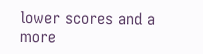lower scores and a more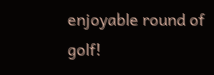enjoyable round of golf!